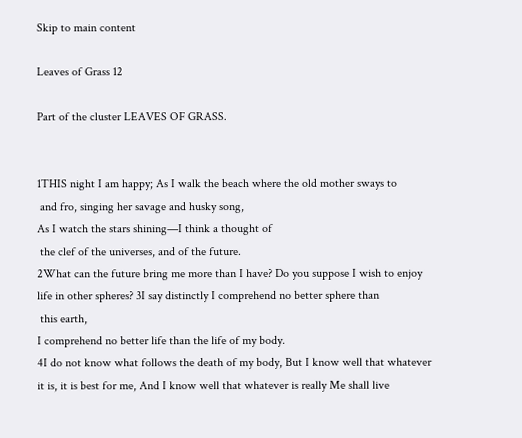Skip to main content

Leaves of Grass 12

Part of the cluster LEAVES OF GRASS.


1THIS night I am happy; As I walk the beach where the old mother sways to
 and fro, singing her savage and husky song,
As I watch the stars shining—I think a thought of
 the clef of the universes, and of the future.
2What can the future bring me more than I have? Do you suppose I wish to enjoy life in other spheres? 3I say distinctly I comprehend no better sphere than
 this earth,
I comprehend no better life than the life of my body.
4I do not know what follows the death of my body, But I know well that whatever it is, it is best for me, And I know well that whatever is really Me shall live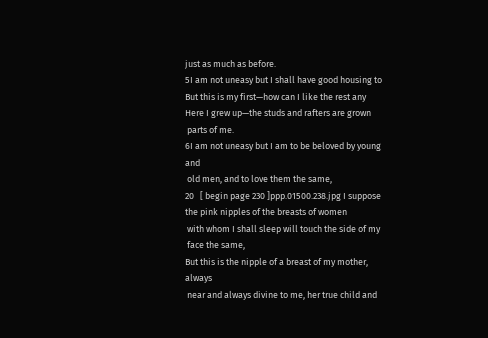just as much as before.
5I am not uneasy but I shall have good housing to
But this is my first—how can I like the rest any
Here I grew up—the studs and rafters are grown
 parts of me.
6I am not uneasy but I am to be beloved by young and
 old men, and to love them the same,
20   [ begin page 230 ]ppp.01500.238.jpg I suppose the pink nipples of the breasts of women
 with whom I shall sleep will touch the side of my
 face the same,
But this is the nipple of a breast of my mother, always
 near and always divine to me, her true child and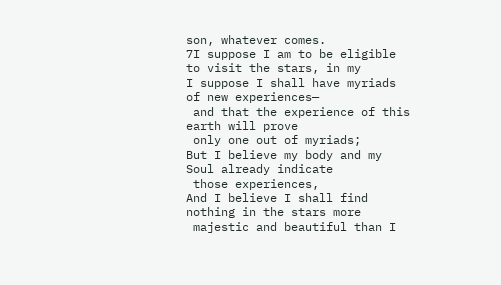son, whatever comes.
7I suppose I am to be eligible to visit the stars, in my
I suppose I shall have myriads of new experiences—
 and that the experience of this earth will prove
 only one out of myriads;
But I believe my body and my Soul already indicate
 those experiences,
And I believe I shall find nothing in the stars more
 majestic and beautiful than I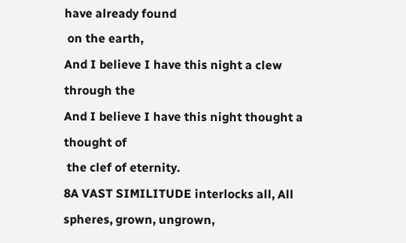have already found
 on the earth,
And I believe I have this night a clew through the
And I believe I have this night thought a thought of
 the clef of eternity.
8A VAST SIMILITUDE interlocks all, All spheres, grown, ungrown,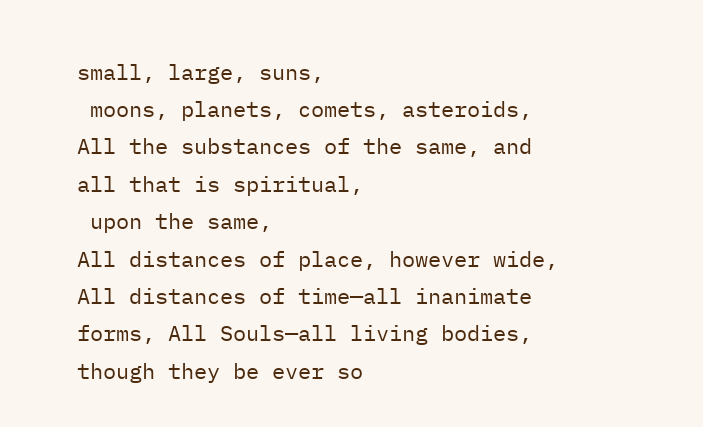small, large, suns,
 moons, planets, comets, asteroids,
All the substances of the same, and all that is spiritual,
 upon the same,
All distances of place, however wide, All distances of time—all inanimate forms, All Souls—all living bodies, though they be ever so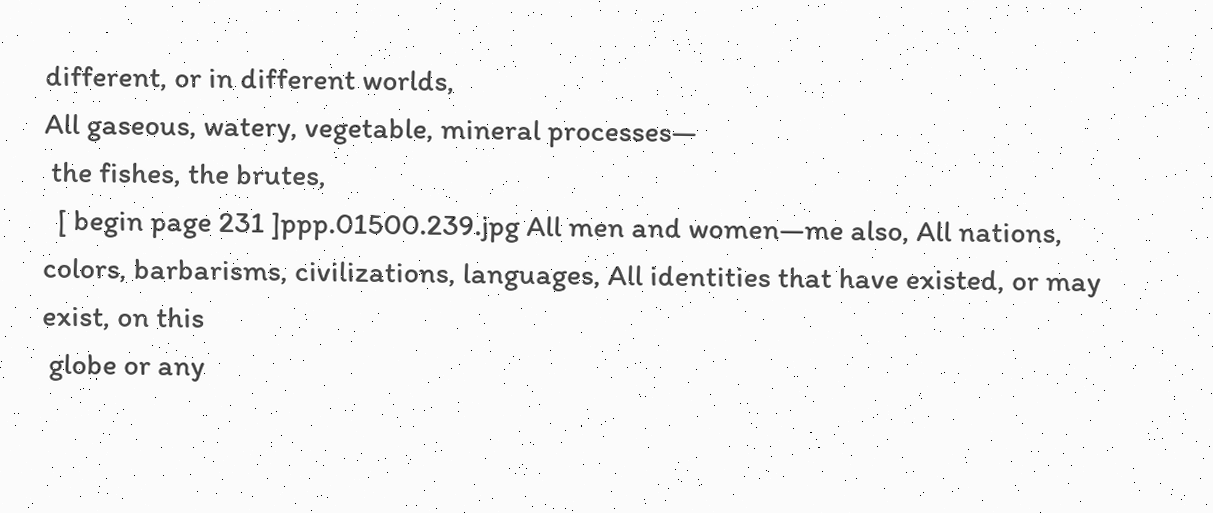different, or in different worlds,
All gaseous, watery, vegetable, mineral processes—
 the fishes, the brutes,
  [ begin page 231 ]ppp.01500.239.jpg All men and women—me also, All nations, colors, barbarisms, civilizations, languages, All identities that have existed, or may exist, on this
 globe or any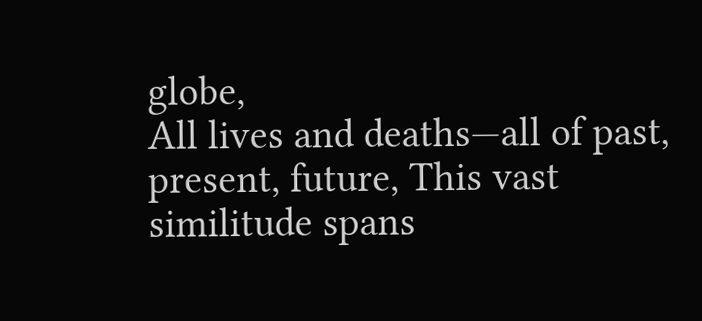globe,
All lives and deaths—all of past, present, future, This vast similitude spans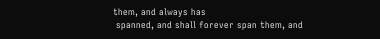them, and always has
 spanned, and shall forever span them, and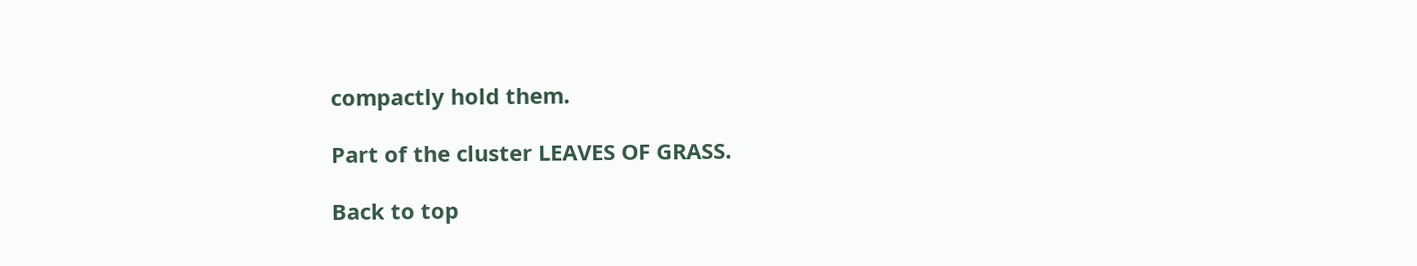compactly hold them.

Part of the cluster LEAVES OF GRASS.

Back to top